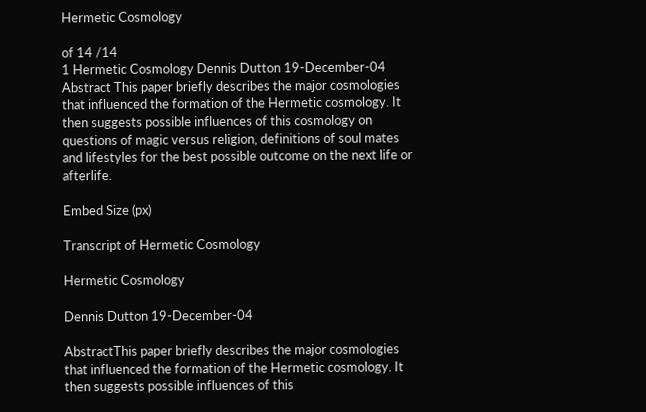Hermetic Cosmology

of 14 /14
1 Hermetic Cosmology Dennis Dutton 19-December-04 Abstract This paper briefly describes the major cosmologies that influenced the formation of the Hermetic cosmology. It then suggests possible influences of this cosmology on questions of magic versus religion, definitions of soul mates and lifestyles for the best possible outcome on the next life or afterlife.

Embed Size (px)

Transcript of Hermetic Cosmology

Hermetic Cosmology

Dennis Dutton 19-December-04

AbstractThis paper briefly describes the major cosmologies that influenced the formation of the Hermetic cosmology. It then suggests possible influences of this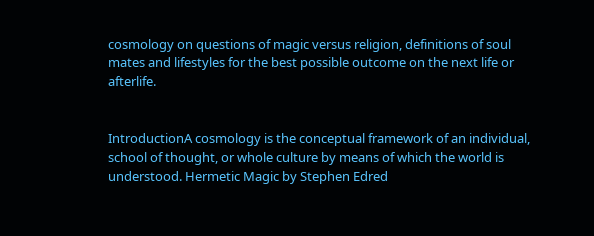cosmology on questions of magic versus religion, definitions of soul mates and lifestyles for the best possible outcome on the next life or afterlife.


IntroductionA cosmology is the conceptual framework of an individual, school of thought, or whole culture by means of which the world is understood. Hermetic Magic by Stephen Edred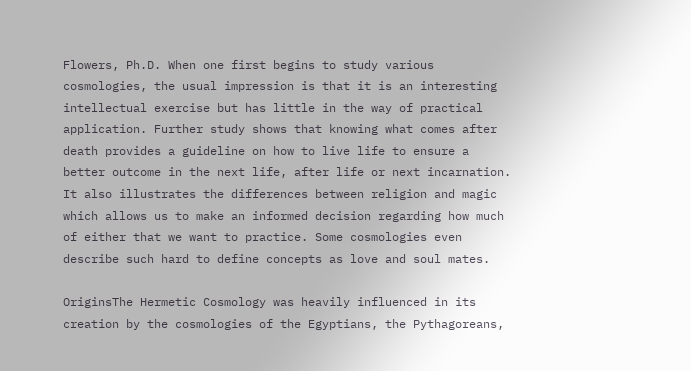Flowers, Ph.D. When one first begins to study various cosmologies, the usual impression is that it is an interesting intellectual exercise but has little in the way of practical application. Further study shows that knowing what comes after death provides a guideline on how to live life to ensure a better outcome in the next life, after life or next incarnation. It also illustrates the differences between religion and magic which allows us to make an informed decision regarding how much of either that we want to practice. Some cosmologies even describe such hard to define concepts as love and soul mates.

OriginsThe Hermetic Cosmology was heavily influenced in its creation by the cosmologies of the Egyptians, the Pythagoreans,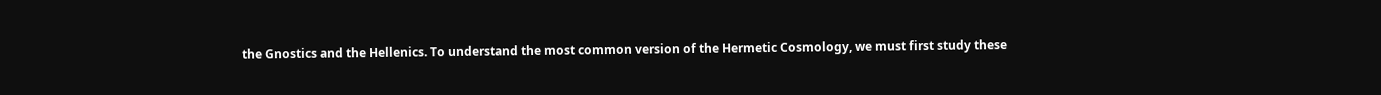the Gnostics and the Hellenics. To understand the most common version of the Hermetic Cosmology, we must first study these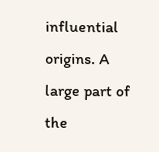influential origins. A large part of the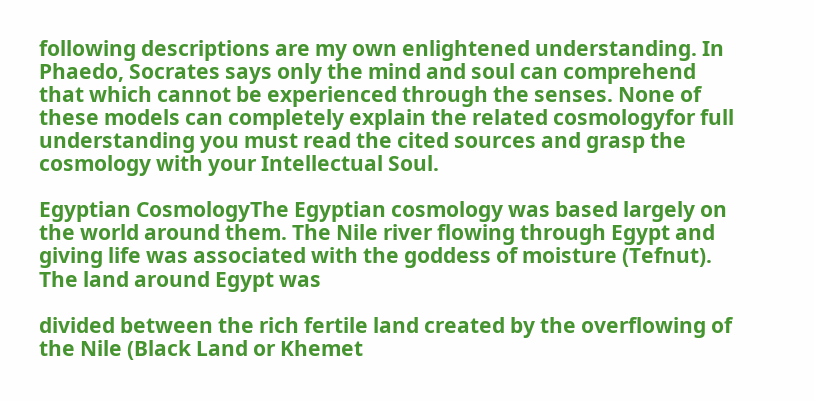following descriptions are my own enlightened understanding. In Phaedo, Socrates says only the mind and soul can comprehend that which cannot be experienced through the senses. None of these models can completely explain the related cosmologyfor full understanding you must read the cited sources and grasp the cosmology with your Intellectual Soul.

Egyptian CosmologyThe Egyptian cosmology was based largely on the world around them. The Nile river flowing through Egypt and giving life was associated with the goddess of moisture (Tefnut). The land around Egypt was

divided between the rich fertile land created by the overflowing of the Nile (Black Land or Khemet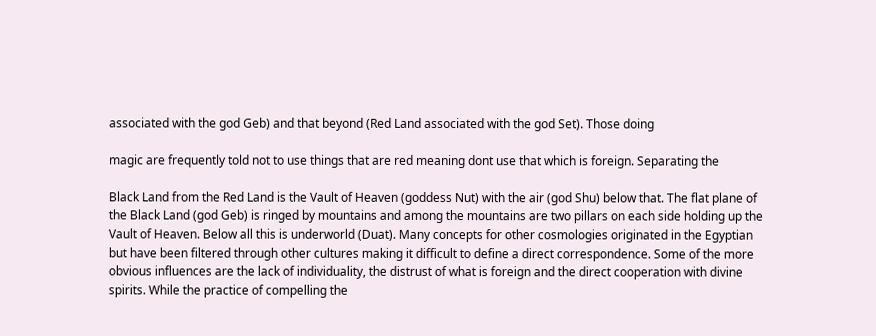associated with the god Geb) and that beyond (Red Land associated with the god Set). Those doing

magic are frequently told not to use things that are red meaning dont use that which is foreign. Separating the

Black Land from the Red Land is the Vault of Heaven (goddess Nut) with the air (god Shu) below that. The flat plane of the Black Land (god Geb) is ringed by mountains and among the mountains are two pillars on each side holding up the Vault of Heaven. Below all this is underworld (Duat). Many concepts for other cosmologies originated in the Egyptian but have been filtered through other cultures making it difficult to define a direct correspondence. Some of the more obvious influences are the lack of individuality, the distrust of what is foreign and the direct cooperation with divine spirits. While the practice of compelling the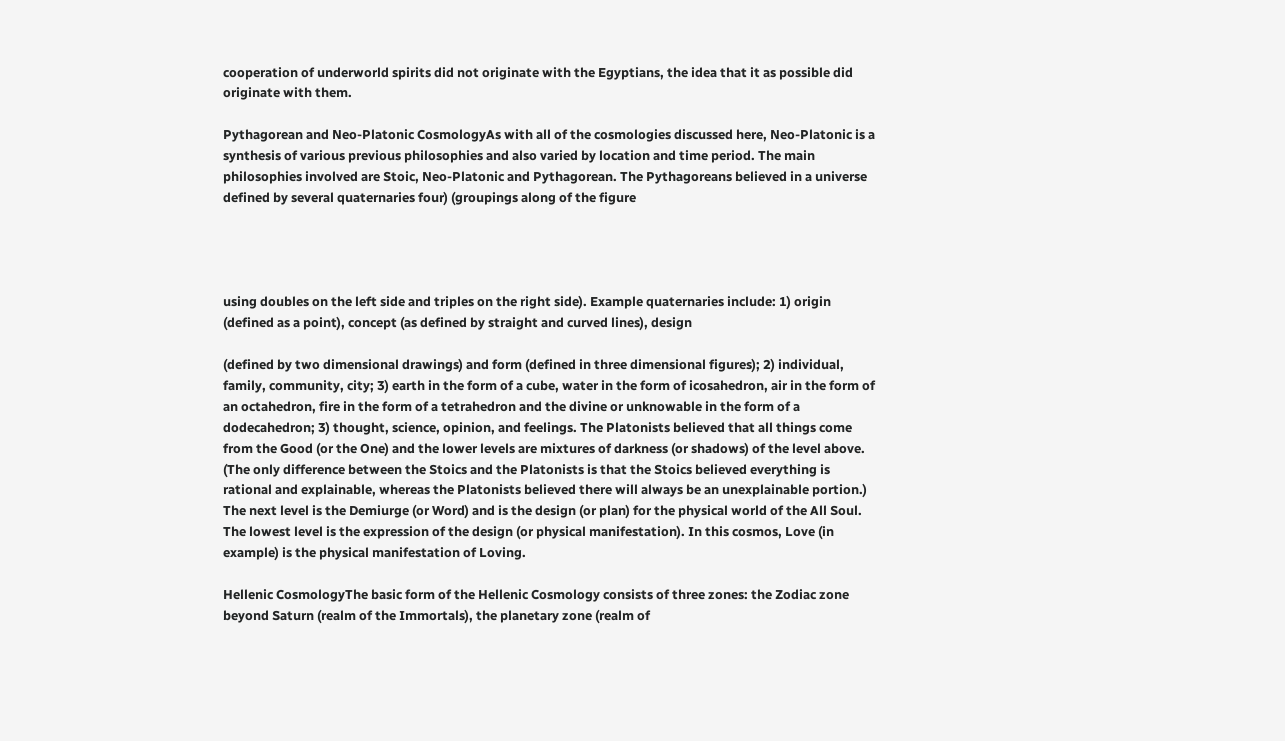cooperation of underworld spirits did not originate with the Egyptians, the idea that it as possible did originate with them.

Pythagorean and Neo-Platonic CosmologyAs with all of the cosmologies discussed here, Neo-Platonic is a synthesis of various previous philosophies and also varied by location and time period. The main philosophies involved are Stoic, Neo-Platonic and Pythagorean. The Pythagoreans believed in a universe defined by several quaternaries four) (groupings along of the figure




using doubles on the left side and triples on the right side). Example quaternaries include: 1) origin (defined as a point), concept (as defined by straight and curved lines), design

(defined by two dimensional drawings) and form (defined in three dimensional figures); 2) individual, family, community, city; 3) earth in the form of a cube, water in the form of icosahedron, air in the form of an octahedron, fire in the form of a tetrahedron and the divine or unknowable in the form of a dodecahedron; 3) thought, science, opinion, and feelings. The Platonists believed that all things come from the Good (or the One) and the lower levels are mixtures of darkness (or shadows) of the level above. (The only difference between the Stoics and the Platonists is that the Stoics believed everything is rational and explainable, whereas the Platonists believed there will always be an unexplainable portion.) The next level is the Demiurge (or Word) and is the design (or plan) for the physical world of the All Soul. The lowest level is the expression of the design (or physical manifestation). In this cosmos, Love (in example) is the physical manifestation of Loving.

Hellenic CosmologyThe basic form of the Hellenic Cosmology consists of three zones: the Zodiac zone beyond Saturn (realm of the Immortals), the planetary zone (realm of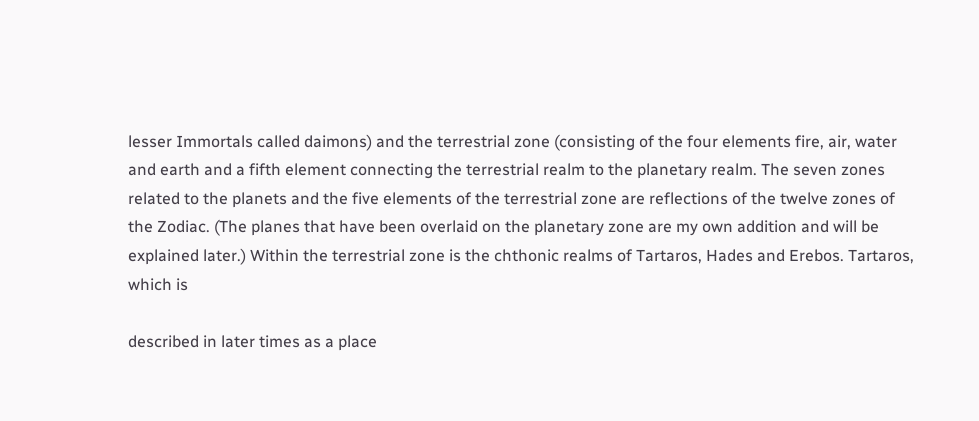lesser Immortals called daimons) and the terrestrial zone (consisting of the four elements fire, air, water and earth and a fifth element connecting the terrestrial realm to the planetary realm. The seven zones related to the planets and the five elements of the terrestrial zone are reflections of the twelve zones of the Zodiac. (The planes that have been overlaid on the planetary zone are my own addition and will be explained later.) Within the terrestrial zone is the chthonic realms of Tartaros, Hades and Erebos. Tartaros, which is

described in later times as a place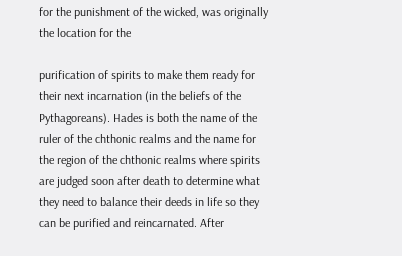for the punishment of the wicked, was originally the location for the

purification of spirits to make them ready for their next incarnation (in the beliefs of the Pythagoreans). Hades is both the name of the ruler of the chthonic realms and the name for the region of the chthonic realms where spirits are judged soon after death to determine what they need to balance their deeds in life so they can be purified and reincarnated. After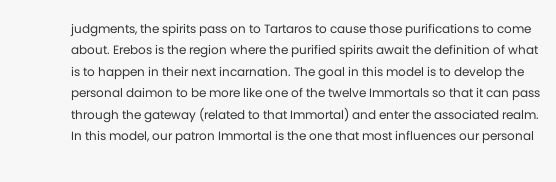judgments, the spirits pass on to Tartaros to cause those purifications to come about. Erebos is the region where the purified spirits await the definition of what is to happen in their next incarnation. The goal in this model is to develop the personal daimon to be more like one of the twelve Immortals so that it can pass through the gateway (related to that Immortal) and enter the associated realm. In this model, our patron Immortal is the one that most influences our personal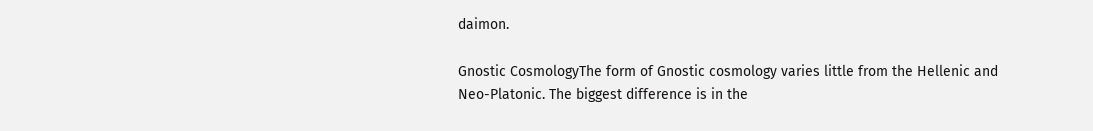daimon.

Gnostic CosmologyThe form of Gnostic cosmology varies little from the Hellenic and Neo-Platonic. The biggest difference is in the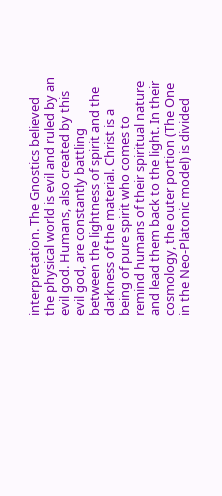interpretation. The Gnostics believed the physical world is evil and ruled by an evil god. Humans, also created by this evil god, are constantly battling between the lightness of spirit and the darkness of the material. Christ is a being of pure spirit who comes to remind humans of their spiritual nature and lead them back to the light. In their cosmology, the outer portion (The One in the Neo-Platonic model) is divided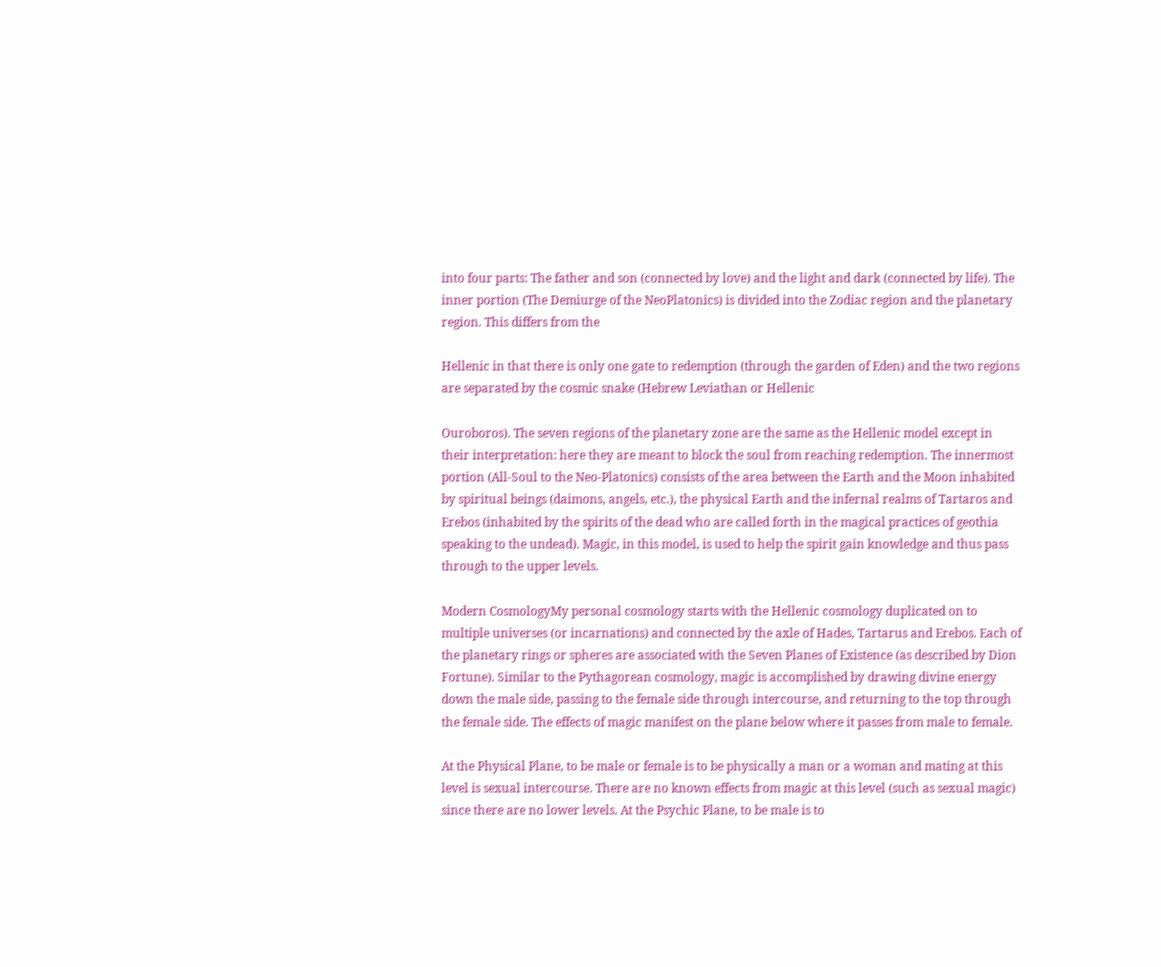into four parts: The father and son (connected by love) and the light and dark (connected by life). The inner portion (The Demiurge of the NeoPlatonics) is divided into the Zodiac region and the planetary region. This differs from the

Hellenic in that there is only one gate to redemption (through the garden of Eden) and the two regions are separated by the cosmic snake (Hebrew Leviathan or Hellenic

Ouroboros). The seven regions of the planetary zone are the same as the Hellenic model except in their interpretation: here they are meant to block the soul from reaching redemption. The innermost portion (All-Soul to the Neo-Platonics) consists of the area between the Earth and the Moon inhabited by spiritual beings (daimons, angels, etc.), the physical Earth and the infernal realms of Tartaros and Erebos (inhabited by the spirits of the dead who are called forth in the magical practices of geothia speaking to the undead). Magic, in this model, is used to help the spirit gain knowledge and thus pass through to the upper levels.

Modern CosmologyMy personal cosmology starts with the Hellenic cosmology duplicated on to multiple universes (or incarnations) and connected by the axle of Hades, Tartarus and Erebos. Each of the planetary rings or spheres are associated with the Seven Planes of Existence (as described by Dion Fortune). Similar to the Pythagorean cosmology, magic is accomplished by drawing divine energy down the male side, passing to the female side through intercourse, and returning to the top through the female side. The effects of magic manifest on the plane below where it passes from male to female.

At the Physical Plane, to be male or female is to be physically a man or a woman and mating at this level is sexual intercourse. There are no known effects from magic at this level (such as sexual magic) since there are no lower levels. At the Psychic Plane, to be male is to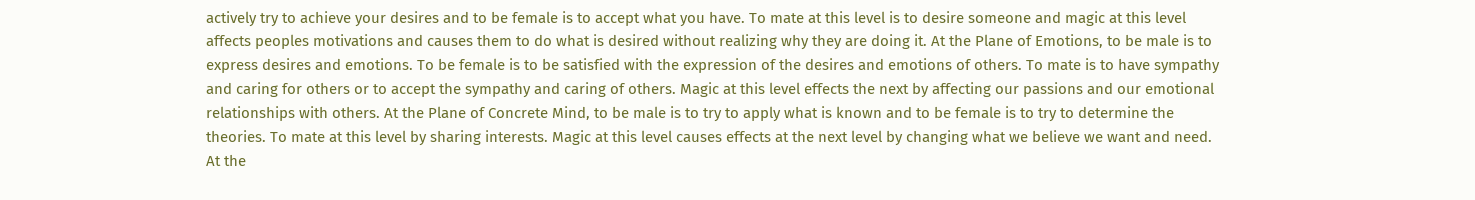actively try to achieve your desires and to be female is to accept what you have. To mate at this level is to desire someone and magic at this level affects peoples motivations and causes them to do what is desired without realizing why they are doing it. At the Plane of Emotions, to be male is to express desires and emotions. To be female is to be satisfied with the expression of the desires and emotions of others. To mate is to have sympathy and caring for others or to accept the sympathy and caring of others. Magic at this level effects the next by affecting our passions and our emotional relationships with others. At the Plane of Concrete Mind, to be male is to try to apply what is known and to be female is to try to determine the theories. To mate at this level by sharing interests. Magic at this level causes effects at the next level by changing what we believe we want and need. At the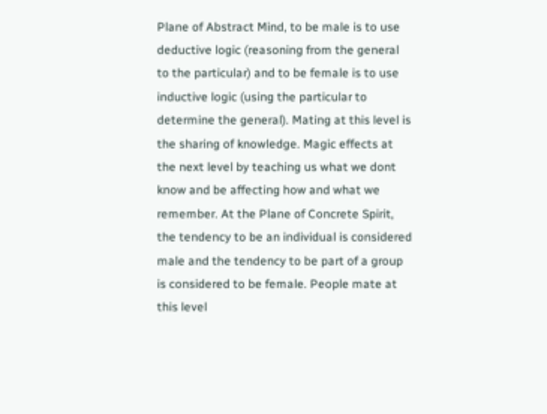Plane of Abstract Mind, to be male is to use deductive logic (reasoning from the general to the particular) and to be female is to use inductive logic (using the particular to determine the general). Mating at this level is the sharing of knowledge. Magic effects at the next level by teaching us what we dont know and be affecting how and what we remember. At the Plane of Concrete Spirit, the tendency to be an individual is considered male and the tendency to be part of a group is considered to be female. People mate at this level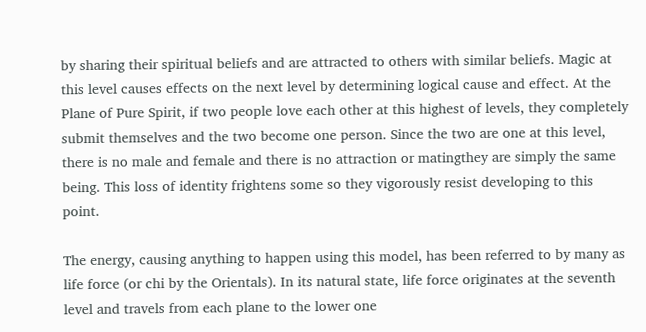by sharing their spiritual beliefs and are attracted to others with similar beliefs. Magic at this level causes effects on the next level by determining logical cause and effect. At the Plane of Pure Spirit, if two people love each other at this highest of levels, they completely submit themselves and the two become one person. Since the two are one at this level, there is no male and female and there is no attraction or matingthey are simply the same being. This loss of identity frightens some so they vigorously resist developing to this point.

The energy, causing anything to happen using this model, has been referred to by many as life force (or chi by the Orientals). In its natural state, life force originates at the seventh level and travels from each plane to the lower one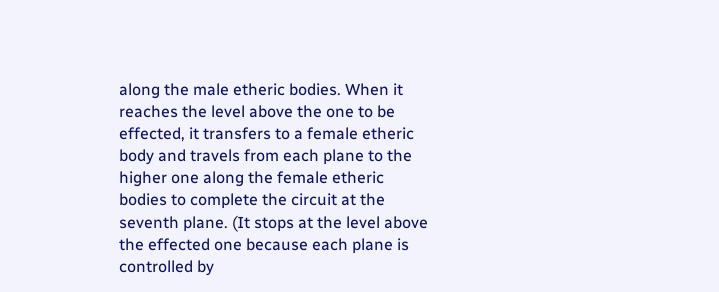along the male etheric bodies. When it reaches the level above the one to be effected, it transfers to a female etheric body and travels from each plane to the higher one along the female etheric bodies to complete the circuit at the seventh plane. (It stops at the level above the effected one because each plane is controlled by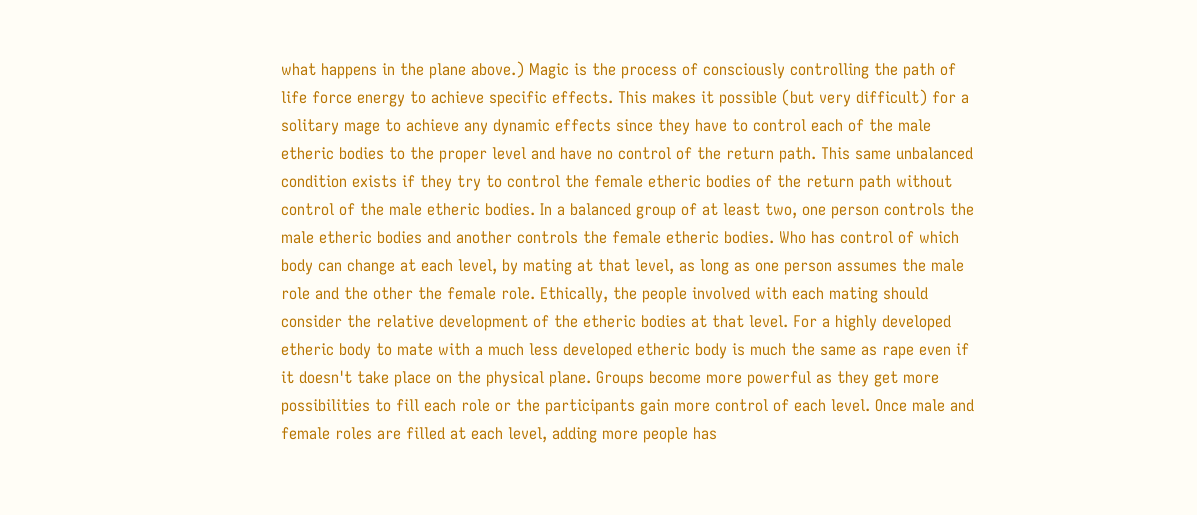what happens in the plane above.) Magic is the process of consciously controlling the path of life force energy to achieve specific effects. This makes it possible (but very difficult) for a solitary mage to achieve any dynamic effects since they have to control each of the male etheric bodies to the proper level and have no control of the return path. This same unbalanced condition exists if they try to control the female etheric bodies of the return path without control of the male etheric bodies. In a balanced group of at least two, one person controls the male etheric bodies and another controls the female etheric bodies. Who has control of which body can change at each level, by mating at that level, as long as one person assumes the male role and the other the female role. Ethically, the people involved with each mating should consider the relative development of the etheric bodies at that level. For a highly developed etheric body to mate with a much less developed etheric body is much the same as rape even if it doesn't take place on the physical plane. Groups become more powerful as they get more possibilities to fill each role or the participants gain more control of each level. Once male and female roles are filled at each level, adding more people has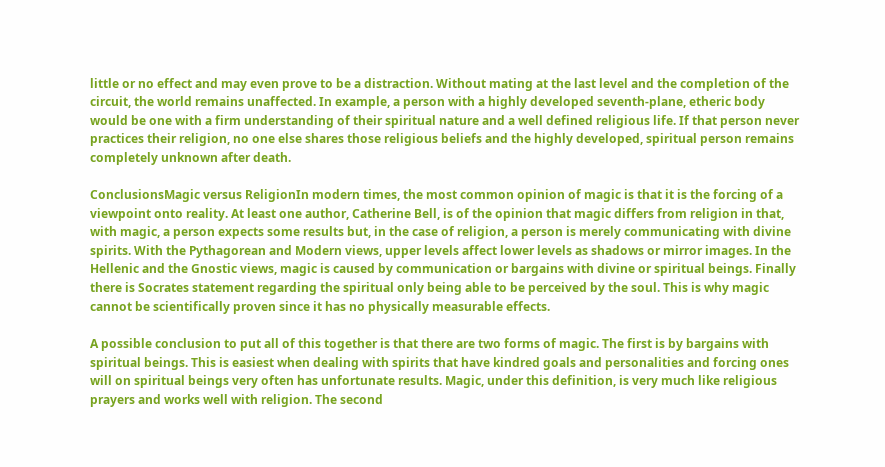little or no effect and may even prove to be a distraction. Without mating at the last level and the completion of the circuit, the world remains unaffected. In example, a person with a highly developed seventh-plane, etheric body would be one with a firm understanding of their spiritual nature and a well defined religious life. If that person never practices their religion, no one else shares those religious beliefs and the highly developed, spiritual person remains completely unknown after death.

ConclusionsMagic versus ReligionIn modern times, the most common opinion of magic is that it is the forcing of a viewpoint onto reality. At least one author, Catherine Bell, is of the opinion that magic differs from religion in that, with magic, a person expects some results but, in the case of religion, a person is merely communicating with divine spirits. With the Pythagorean and Modern views, upper levels affect lower levels as shadows or mirror images. In the Hellenic and the Gnostic views, magic is caused by communication or bargains with divine or spiritual beings. Finally there is Socrates statement regarding the spiritual only being able to be perceived by the soul. This is why magic cannot be scientifically proven since it has no physically measurable effects.

A possible conclusion to put all of this together is that there are two forms of magic. The first is by bargains with spiritual beings. This is easiest when dealing with spirits that have kindred goals and personalities and forcing ones will on spiritual beings very often has unfortunate results. Magic, under this definition, is very much like religious prayers and works well with religion. The second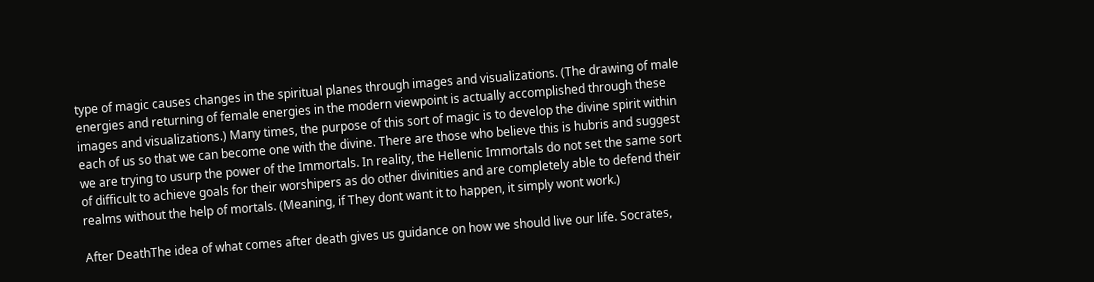type of magic causes changes in the spiritual planes through images and visualizations. (The drawing of male energies and returning of female energies in the modern viewpoint is actually accomplished through these images and visualizations.) Many times, the purpose of this sort of magic is to develop the divine spirit within each of us so that we can become one with the divine. There are those who believe this is hubris and suggest we are trying to usurp the power of the Immortals. In reality, the Hellenic Immortals do not set the same sort of difficult to achieve goals for their worshipers as do other divinities and are completely able to defend their realms without the help of mortals. (Meaning, if They dont want it to happen, it simply wont work.)

After DeathThe idea of what comes after death gives us guidance on how we should live our life. Socrates,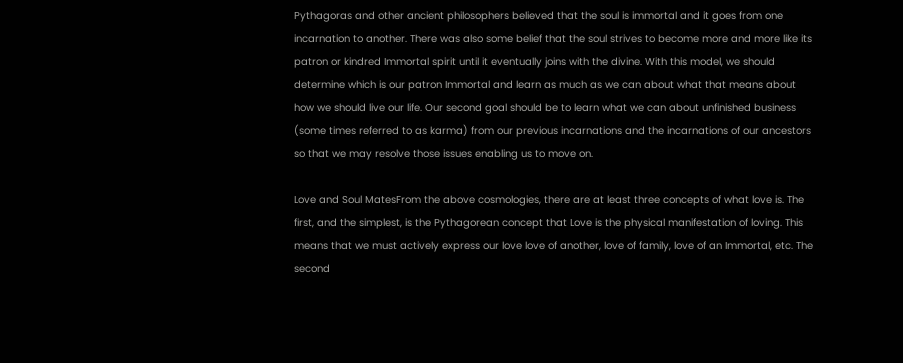Pythagoras and other ancient philosophers believed that the soul is immortal and it goes from one incarnation to another. There was also some belief that the soul strives to become more and more like its patron or kindred Immortal spirit until it eventually joins with the divine. With this model, we should determine which is our patron Immortal and learn as much as we can about what that means about how we should live our life. Our second goal should be to learn what we can about unfinished business (some times referred to as karma) from our previous incarnations and the incarnations of our ancestors so that we may resolve those issues enabling us to move on.

Love and Soul MatesFrom the above cosmologies, there are at least three concepts of what love is. The first, and the simplest, is the Pythagorean concept that Love is the physical manifestation of loving. This means that we must actively express our love love of another, love of family, love of an Immortal, etc. The second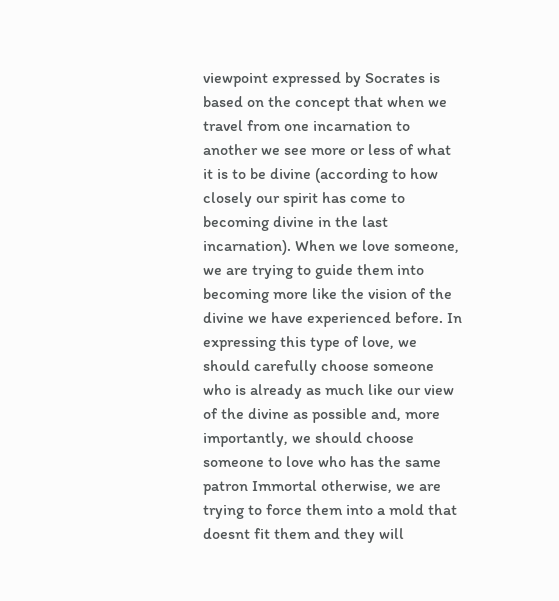viewpoint expressed by Socrates is based on the concept that when we travel from one incarnation to another we see more or less of what it is to be divine (according to how closely our spirit has come to becoming divine in the last incarnation). When we love someone, we are trying to guide them into becoming more like the vision of the divine we have experienced before. In expressing this type of love, we should carefully choose someone who is already as much like our view of the divine as possible and, more importantly, we should choose someone to love who has the same patron Immortal otherwise, we are trying to force them into a mold that doesnt fit them and they will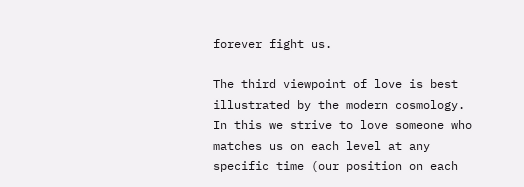forever fight us.

The third viewpoint of love is best illustrated by the modern cosmology. In this we strive to love someone who matches us on each level at any specific time (our position on each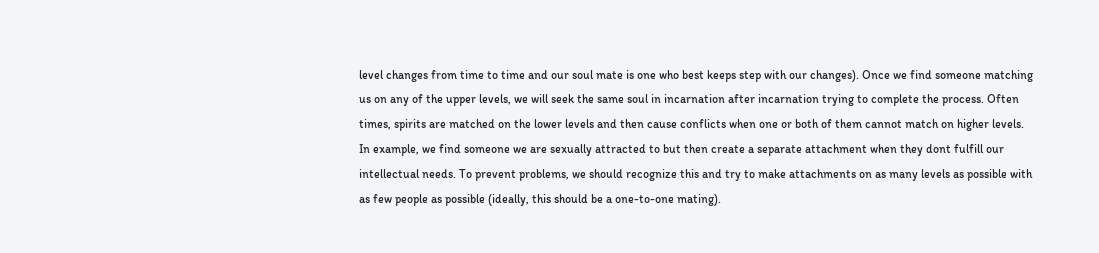level changes from time to time and our soul mate is one who best keeps step with our changes). Once we find someone matching us on any of the upper levels, we will seek the same soul in incarnation after incarnation trying to complete the process. Often times, spirits are matched on the lower levels and then cause conflicts when one or both of them cannot match on higher levels. In example, we find someone we are sexually attracted to but then create a separate attachment when they dont fulfill our intellectual needs. To prevent problems, we should recognize this and try to make attachments on as many levels as possible with as few people as possible (ideally, this should be a one-to-one mating).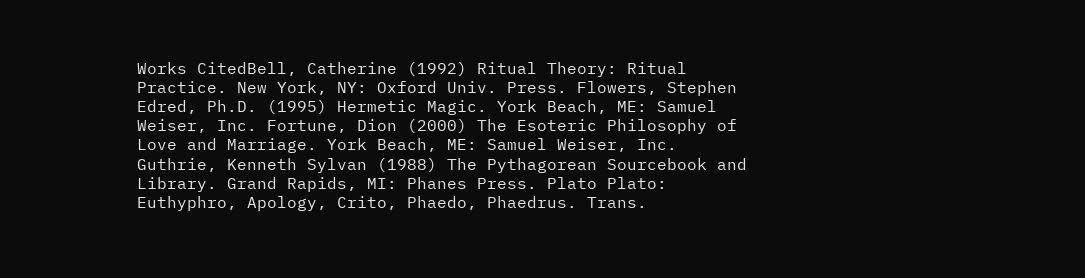Works CitedBell, Catherine (1992) Ritual Theory: Ritual Practice. New York, NY: Oxford Univ. Press. Flowers, Stephen Edred, Ph.D. (1995) Hermetic Magic. York Beach, ME: Samuel Weiser, Inc. Fortune, Dion (2000) The Esoteric Philosophy of Love and Marriage. York Beach, ME: Samuel Weiser, Inc. Guthrie, Kenneth Sylvan (1988) The Pythagorean Sourcebook and Library. Grand Rapids, MI: Phanes Press. Plato Plato: Euthyphro, Apology, Crito, Phaedo, Phaedrus. Trans.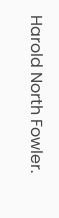Harold North Fowler.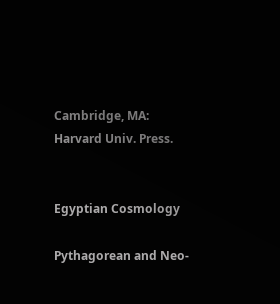Cambridge, MA: Harvard Univ. Press.


Egyptian Cosmology

Pythagorean and Neo-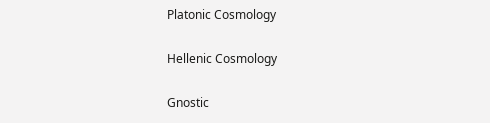Platonic Cosmology

Hellenic Cosmology

Gnostic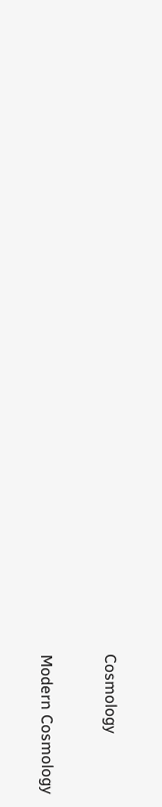Cosmology

Modern Cosmology